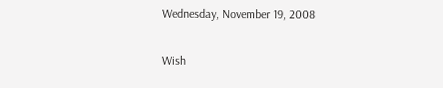Wednesday, November 19, 2008

Wish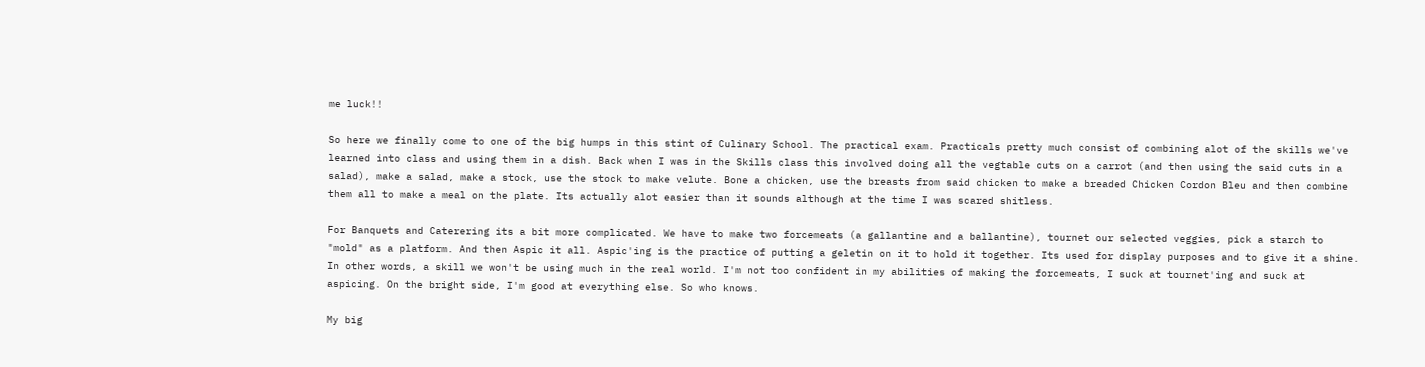me luck!!

So here we finally come to one of the big humps in this stint of Culinary School. The practical exam. Practicals pretty much consist of combining alot of the skills we've learned into class and using them in a dish. Back when I was in the Skills class this involved doing all the vegtable cuts on a carrot (and then using the said cuts in a salad), make a salad, make a stock, use the stock to make velute. Bone a chicken, use the breasts from said chicken to make a breaded Chicken Cordon Bleu and then combine them all to make a meal on the plate. Its actually alot easier than it sounds although at the time I was scared shitless.

For Banquets and Caterering its a bit more complicated. We have to make two forcemeats (a gallantine and a ballantine), tournet our selected veggies, pick a starch to "mold" as a platform. And then Aspic it all. Aspic'ing is the practice of putting a geletin on it to hold it together. Its used for display purposes and to give it a shine. In other words, a skill we won't be using much in the real world. I'm not too confident in my abilities of making the forcemeats, I suck at tournet'ing and suck at aspicing. On the bright side, I'm good at everything else. So who knows.

My big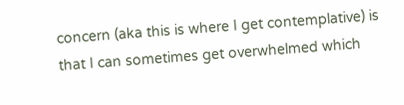concern (aka this is where I get contemplative) is that I can sometimes get overwhelmed which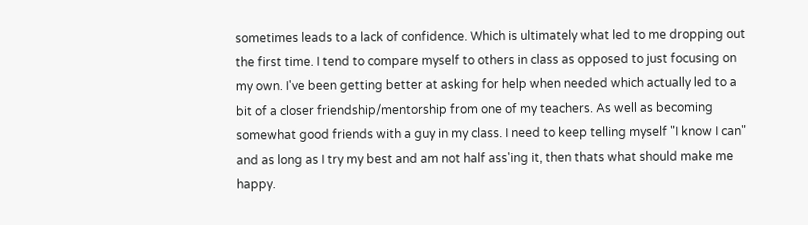sometimes leads to a lack of confidence. Which is ultimately what led to me dropping out the first time. I tend to compare myself to others in class as opposed to just focusing on my own. I've been getting better at asking for help when needed which actually led to a bit of a closer friendship/mentorship from one of my teachers. As well as becoming somewhat good friends with a guy in my class. I need to keep telling myself "I know I can" and as long as I try my best and am not half ass'ing it, then thats what should make me happy.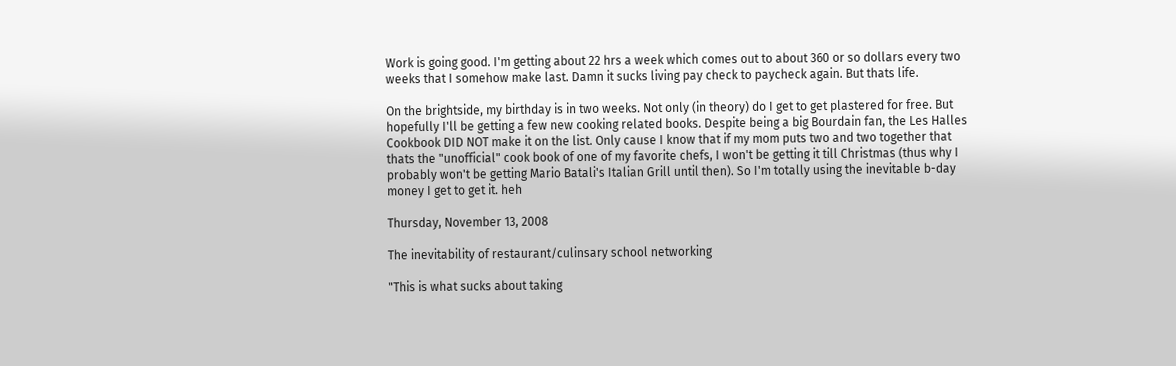Work is going good. I'm getting about 22 hrs a week which comes out to about 360 or so dollars every two weeks that I somehow make last. Damn it sucks living pay check to paycheck again. But thats life.

On the brightside, my birthday is in two weeks. Not only (in theory) do I get to get plastered for free. But hopefully I'll be getting a few new cooking related books. Despite being a big Bourdain fan, the Les Halles Cookbook DID NOT make it on the list. Only cause I know that if my mom puts two and two together that thats the "unofficial" cook book of one of my favorite chefs, I won't be getting it till Christmas (thus why I probably won't be getting Mario Batali's Italian Grill until then). So I'm totally using the inevitable b-day money I get to get it. heh

Thursday, November 13, 2008

The inevitability of restaurant/culinsary school networking

"This is what sucks about taking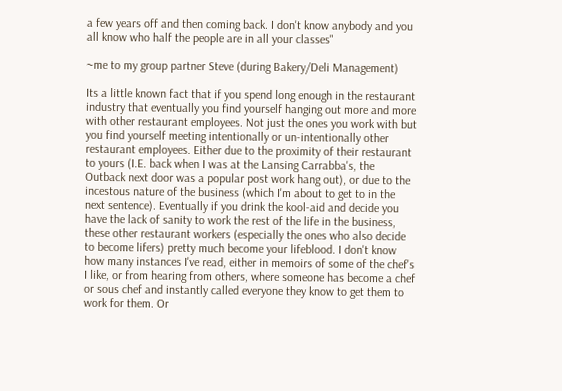a few years off and then coming back. I don't know anybody and you all know who half the people are in all your classes"

~me to my group partner Steve (during Bakery/Deli Management)

Its a little known fact that if you spend long enough in the restaurant industry that eventually you find yourself hanging out more and more with other restaurant employees. Not just the ones you work with but you find yourself meeting intentionally or un-intentionally other restaurant employees. Either due to the proximity of their restaurant to yours (I.E. back when I was at the Lansing Carrabba's, the Outback next door was a popular post work hang out), or due to the incestous nature of the business (which I'm about to get to in the next sentence). Eventually if you drink the kool-aid and decide you have the lack of sanity to work the rest of the life in the business, these other restaurant workers (especially the ones who also decide to become lifers) pretty much become your lifeblood. I don't know how many instances I've read, either in memoirs of some of the chef's I like, or from hearing from others, where someone has become a chef or sous chef and instantly called everyone they know to get them to work for them. Or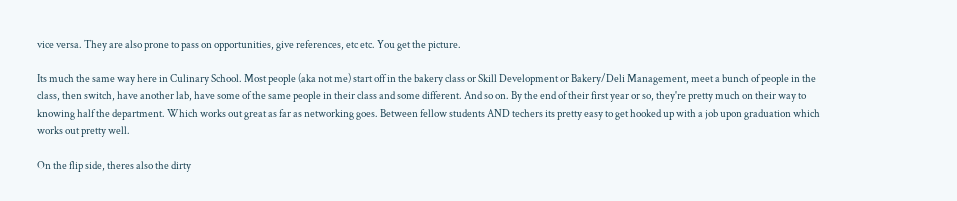vice versa. They are also prone to pass on opportunities, give references, etc etc. You get the picture.

Its much the same way here in Culinary School. Most people (aka not me) start off in the bakery class or Skill Development or Bakery/Deli Management, meet a bunch of people in the class, then switch, have another lab, have some of the same people in their class and some different. And so on. By the end of their first year or so, they're pretty much on their way to knowing half the department. Which works out great as far as networking goes. Between fellow students AND techers its pretty easy to get hooked up with a job upon graduation which works out pretty well.

On the flip side, theres also the dirty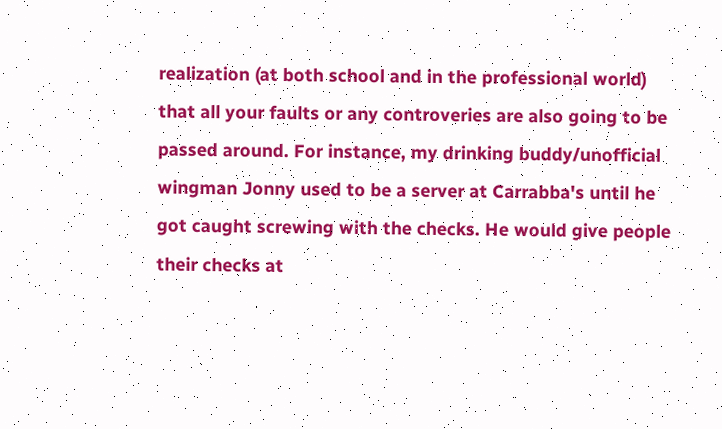realization (at both school and in the professional world) that all your faults or any controveries are also going to be passed around. For instance, my drinking buddy/unofficial wingman Jonny used to be a server at Carrabba's until he got caught screwing with the checks. He would give people their checks at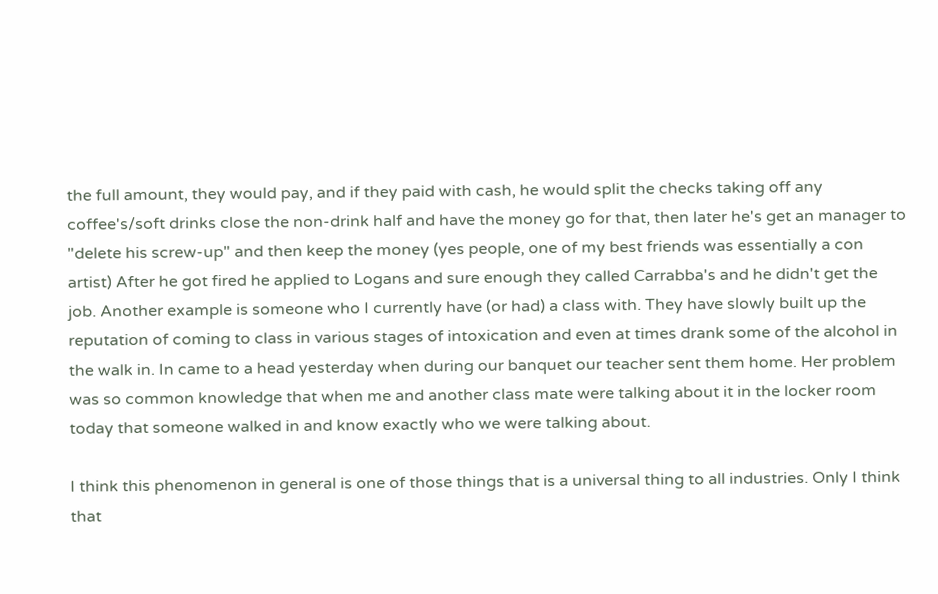the full amount, they would pay, and if they paid with cash, he would split the checks taking off any coffee's/soft drinks close the non-drink half and have the money go for that, then later he's get an manager to "delete his screw-up" and then keep the money (yes people, one of my best friends was essentially a con artist) After he got fired he applied to Logans and sure enough they called Carrabba's and he didn't get the job. Another example is someone who I currently have (or had) a class with. They have slowly built up the reputation of coming to class in various stages of intoxication and even at times drank some of the alcohol in the walk in. In came to a head yesterday when during our banquet our teacher sent them home. Her problem was so common knowledge that when me and another class mate were talking about it in the locker room today that someone walked in and know exactly who we were talking about.

I think this phenomenon in general is one of those things that is a universal thing to all industries. Only I think that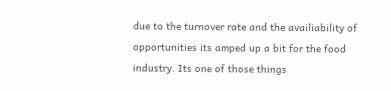due to the turnover rate and the availiability of opportunities its amped up a bit for the food industry. Its one of those things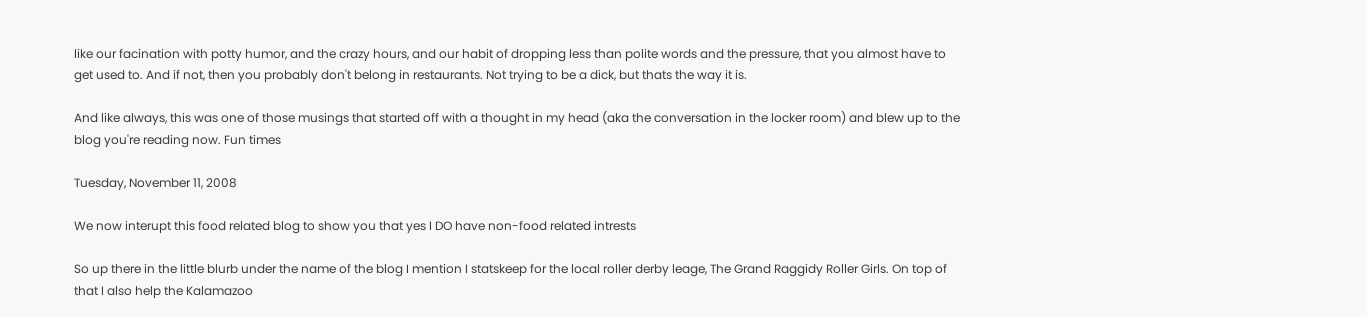like our facination with potty humor, and the crazy hours, and our habit of dropping less than polite words and the pressure, that you almost have to get used to. And if not, then you probably don't belong in restaurants. Not trying to be a dick, but thats the way it is.

And like always, this was one of those musings that started off with a thought in my head (aka the conversation in the locker room) and blew up to the blog you're reading now. Fun times

Tuesday, November 11, 2008

We now interupt this food related blog to show you that yes I DO have non-food related intrests

So up there in the little blurb under the name of the blog I mention I statskeep for the local roller derby leage, The Grand Raggidy Roller Girls. On top of that I also help the Kalamazoo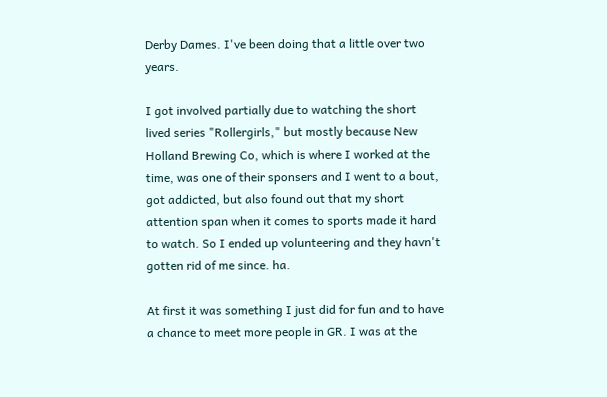Derby Dames. I've been doing that a little over two years.

I got involved partially due to watching the short lived series "Rollergirls," but mostly because New Holland Brewing Co, which is where I worked at the time, was one of their sponsers and I went to a bout, got addicted, but also found out that my short attention span when it comes to sports made it hard to watch. So I ended up volunteering and they havn't gotten rid of me since. ha.

At first it was something I just did for fun and to have a chance to meet more people in GR. I was at the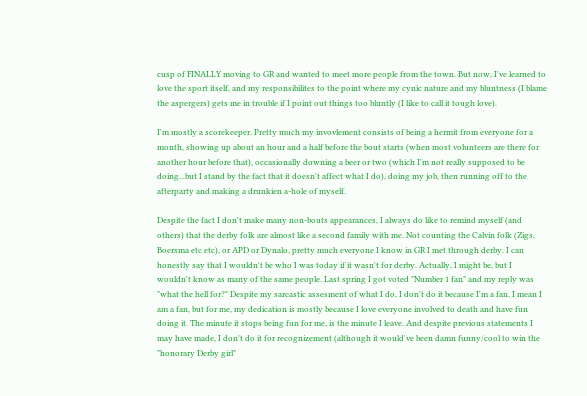cusp of FINALLY moving to GR and wanted to meet more people from the town. But now, I've learned to love the sport itself, and my responsibilites to the point where my cynic nature and my bluntness (I blame the aspergers) gets me in trouble if I point out things too bluntly (I like to call it tough love).

I'm mostly a scorekeeper. Pretty much my invovlement consists of being a hermit from everyone for a month, showing up about an hour and a half before the bout starts (when most volunteers are there for another hour before that), occasionally downing a beer or two (which I'm not really supposed to be doing...but I stand by the fact that it doesn't affect what I do), doing my job, then running off to the afterparty and making a drunkien a-hole of myself.

Despite the fact I don't make many non-bouts appearances, I always do like to remind myself (and others) that the derby folk are almost like a second family with me. Not counting the Calvin folk (Zigs, Boersma etc etc), or APD or Dynalo, pretty much everyone I know in GR I met through derby. I can honestly say that I wouldn't be who I was today if it wasn't for derby. Actually, I might be, but I wouldn't know as many of the same people. Last spring I got voted "Number 1 fan" and my reply was "what the hell for?" Despite my sarcastic assesment of what I do, I don't do it because I'm a fan. I mean I am a fan, but for me, my dedication is mostly because I love everyone involved to death and have fun doing it. The minute it stops being fun for me, is the minute I leave. And despite previous statements I may have made, I don't do it for recognizement (although it would've been damn funny/cool to win the "honorary Derby girl"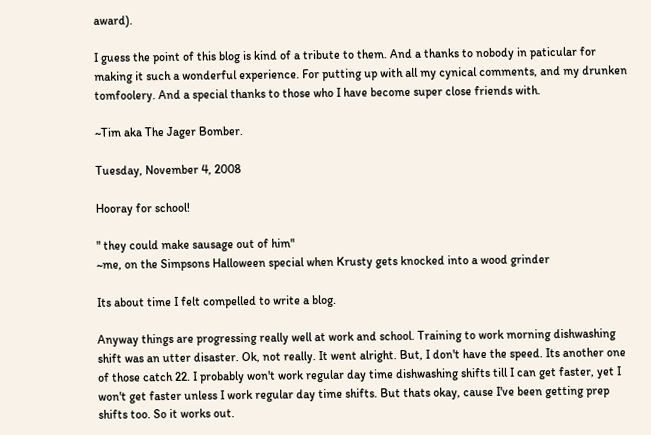award).

I guess the point of this blog is kind of a tribute to them. And a thanks to nobody in paticular for making it such a wonderful experience. For putting up with all my cynical comments, and my drunken tomfoolery. And a special thanks to those who I have become super close friends with.

~Tim aka The Jager Bomber.

Tuesday, November 4, 2008

Hooray for school!

" they could make sausage out of him"
~me, on the Simpsons Halloween special when Krusty gets knocked into a wood grinder

Its about time I felt compelled to write a blog.

Anyway things are progressing really well at work and school. Training to work morning dishwashing shift was an utter disaster. Ok, not really. It went alright. But, I don't have the speed. Its another one of those catch 22. I probably won't work regular day time dishwashing shifts till I can get faster, yet I won't get faster unless I work regular day time shifts. But thats okay, cause I've been getting prep shifts too. So it works out.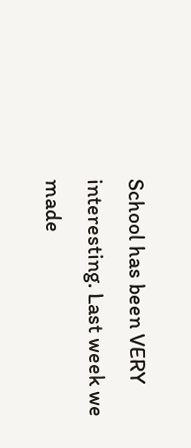School has been VERY interesting. Last week we made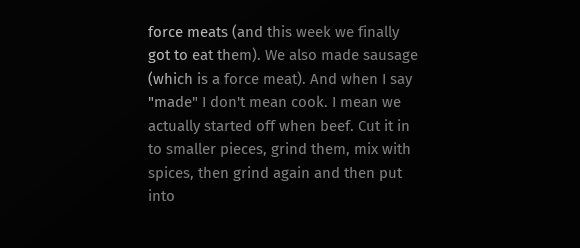force meats (and this week we finally got to eat them). We also made sausage (which is a force meat). And when I say "made" I don't mean cook. I mean we actually started off when beef. Cut it in to smaller pieces, grind them, mix with spices, then grind again and then put into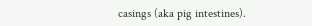casings (aka pig intestines).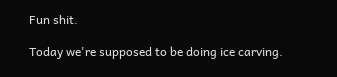Fun shit.

Today we're supposed to be doing ice carving.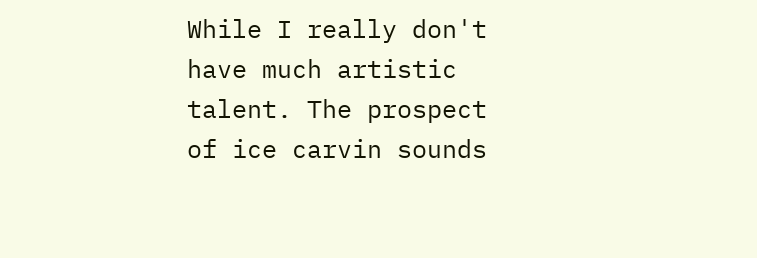While I really don't have much artistic talent. The prospect of ice carvin sounds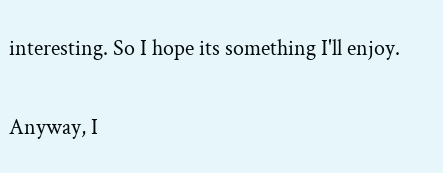interesting. So I hope its something I'll enjoy.

Anyway, I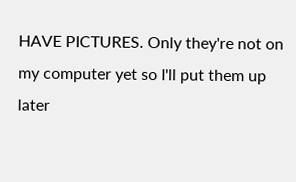HAVE PICTURES. Only they're not on my computer yet so I'll put them up later